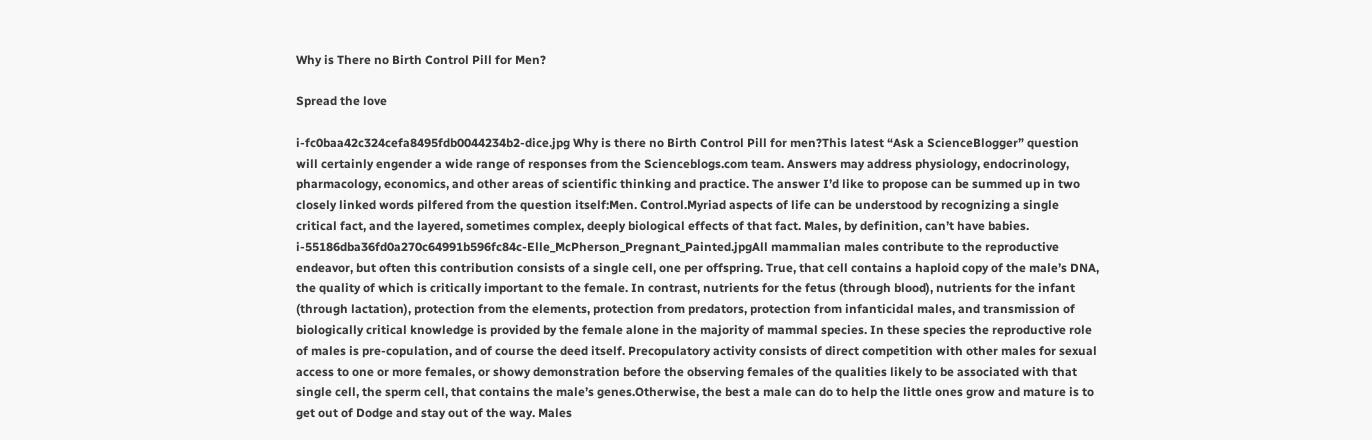Why is There no Birth Control Pill for Men?

Spread the love

i-fc0baa42c324cefa8495fdb0044234b2-dice.jpg Why is there no Birth Control Pill for men?This latest “Ask a ScienceBlogger” question will certainly engender a wide range of responses from the Scienceblogs.com team. Answers may address physiology, endocrinology, pharmacology, economics, and other areas of scientific thinking and practice. The answer I’d like to propose can be summed up in two closely linked words pilfered from the question itself:Men. Control.Myriad aspects of life can be understood by recognizing a single critical fact, and the layered, sometimes complex, deeply biological effects of that fact. Males, by definition, can’t have babies. i-55186dba36fd0a270c64991b596fc84c-Elle_McPherson_Pregnant_Painted.jpgAll mammalian males contribute to the reproductive endeavor, but often this contribution consists of a single cell, one per offspring. True, that cell contains a haploid copy of the male’s DNA, the quality of which is critically important to the female. In contrast, nutrients for the fetus (through blood), nutrients for the infant (through lactation), protection from the elements, protection from predators, protection from infanticidal males, and transmission of biologically critical knowledge is provided by the female alone in the majority of mammal species. In these species the reproductive role of males is pre-copulation, and of course the deed itself. Precopulatory activity consists of direct competition with other males for sexual access to one or more females, or showy demonstration before the observing females of the qualities likely to be associated with that single cell, the sperm cell, that contains the male’s genes.Otherwise, the best a male can do to help the little ones grow and mature is to get out of Dodge and stay out of the way. Males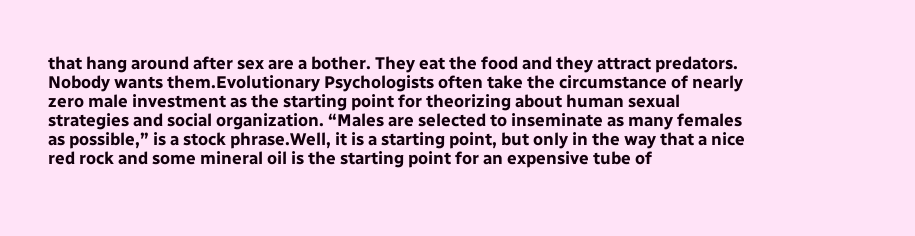that hang around after sex are a bother. They eat the food and they attract predators. Nobody wants them.Evolutionary Psychologists often take the circumstance of nearly zero male investment as the starting point for theorizing about human sexual strategies and social organization. “Males are selected to inseminate as many females as possible,” is a stock phrase.Well, it is a starting point, but only in the way that a nice red rock and some mineral oil is the starting point for an expensive tube of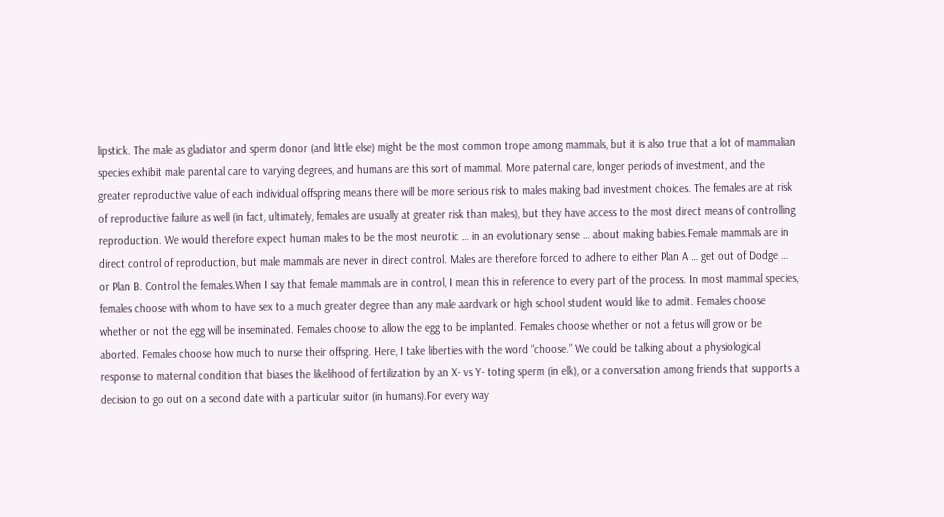lipstick. The male as gladiator and sperm donor (and little else) might be the most common trope among mammals, but it is also true that a lot of mammalian species exhibit male parental care to varying degrees, and humans are this sort of mammal. More paternal care, longer periods of investment, and the greater reproductive value of each individual offspring means there will be more serious risk to males making bad investment choices. The females are at risk of reproductive failure as well (in fact, ultimately, females are usually at greater risk than males), but they have access to the most direct means of controlling reproduction. We would therefore expect human males to be the most neurotic … in an evolutionary sense … about making babies.Female mammals are in direct control of reproduction, but male mammals are never in direct control. Males are therefore forced to adhere to either Plan A … get out of Dodge … or Plan B. Control the females.When I say that female mammals are in control, I mean this in reference to every part of the process. In most mammal species, females choose with whom to have sex to a much greater degree than any male aardvark or high school student would like to admit. Females choose whether or not the egg will be inseminated. Females choose to allow the egg to be implanted. Females choose whether or not a fetus will grow or be aborted. Females choose how much to nurse their offspring. Here, I take liberties with the word “choose.” We could be talking about a physiological response to maternal condition that biases the likelihood of fertilization by an X- vs Y- toting sperm (in elk), or a conversation among friends that supports a decision to go out on a second date with a particular suitor (in humans).For every way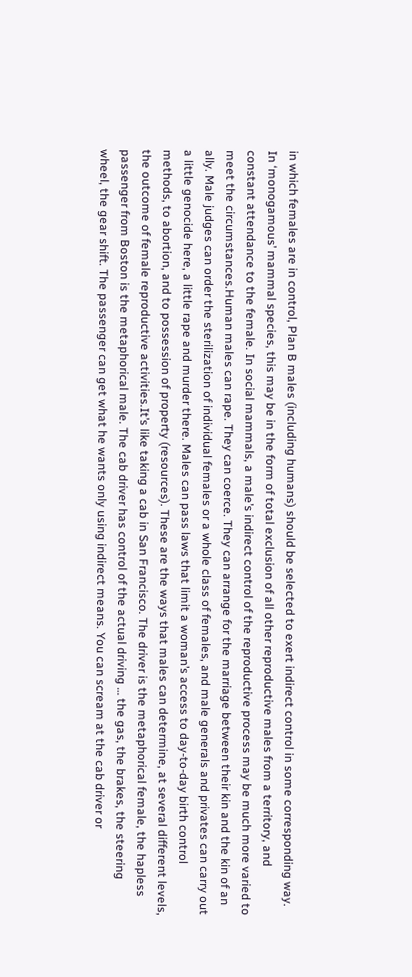in which females are in control, Plan B males (including humans) should be selected to exert indirect control in some corresponding way. In ‘monogamous’ mammal species, this may be in the form of total exclusion of all other reproductive males from a territory, and constant attendance to the female. In social mammals, a male’s indirect control of the reproductive process may be much more varied to meet the circumstances.Human males can rape. They can coerce. They can arrange for the marriage between their kin and the kin of an ally. Male judges can order the sterilization of individual females or a whole class of females, and male generals and privates can carry out a little genocide here, a little rape and murder there. Males can pass laws that limit a woman’s access to day-to-day birth control methods, to abortion, and to possession of property (resources). These are the ways that males can determine, at several different levels, the outcome of female reproductive activities.It’s like taking a cab in San Francisco. The driver is the metaphorical female, the hapless passenger from Boston is the metaphorical male. The cab driver has control of the actual driving … the gas, the brakes, the steering wheel, the gear shift. The passenger can get what he wants only using indirect means. You can scream at the cab driver or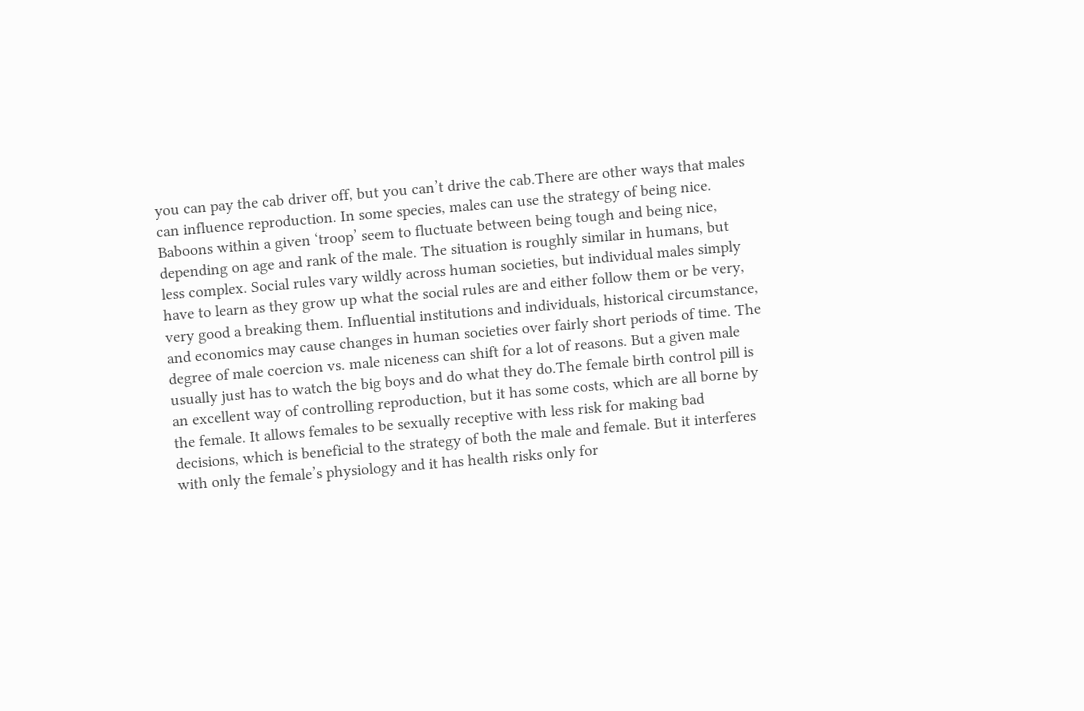you can pay the cab driver off, but you can’t drive the cab.There are other ways that males can influence reproduction. In some species, males can use the strategy of being nice. Baboons within a given ‘troop’ seem to fluctuate between being tough and being nice, depending on age and rank of the male. The situation is roughly similar in humans, but less complex. Social rules vary wildly across human societies, but individual males simply have to learn as they grow up what the social rules are and either follow them or be very, very good a breaking them. Influential institutions and individuals, historical circumstance, and economics may cause changes in human societies over fairly short periods of time. The degree of male coercion vs. male niceness can shift for a lot of reasons. But a given male usually just has to watch the big boys and do what they do.The female birth control pill is an excellent way of controlling reproduction, but it has some costs, which are all borne by the female. It allows females to be sexually receptive with less risk for making bad decisions, which is beneficial to the strategy of both the male and female. But it interferes with only the female’s physiology and it has health risks only for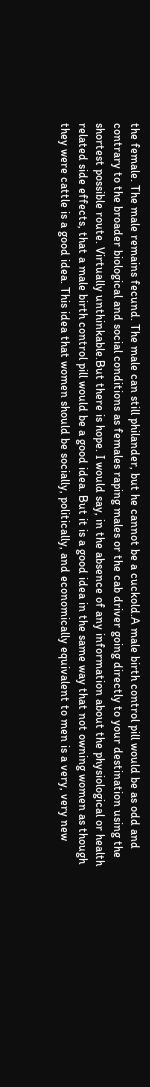the female. The male remains fecund. The male can still philander, but he cannot be a cuckold.A male birth control pill would be as odd and contrary to the broader biological and social conditions as females raping males or the cab driver going directly to your destination using the shortest possible route. Virtually unthinkable.But there is hope. I would say, in the absence of any information about the physiological or health related side effects, that a male birth control pill would be a good idea. But it is a good idea in the same way that not owning women as though they were cattle is a good idea. This idea that women should be socially, politically, and economically equivalent to men is a very, very new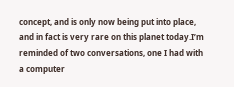concept, and is only now being put into place, and in fact is very rare on this planet today.I’m reminded of two conversations, one I had with a computer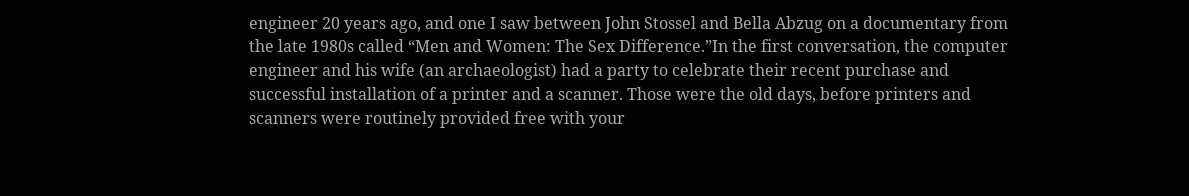engineer 20 years ago, and one I saw between John Stossel and Bella Abzug on a documentary from the late 1980s called “Men and Women: The Sex Difference.”In the first conversation, the computer engineer and his wife (an archaeologist) had a party to celebrate their recent purchase and successful installation of a printer and a scanner. Those were the old days, before printers and scanners were routinely provided free with your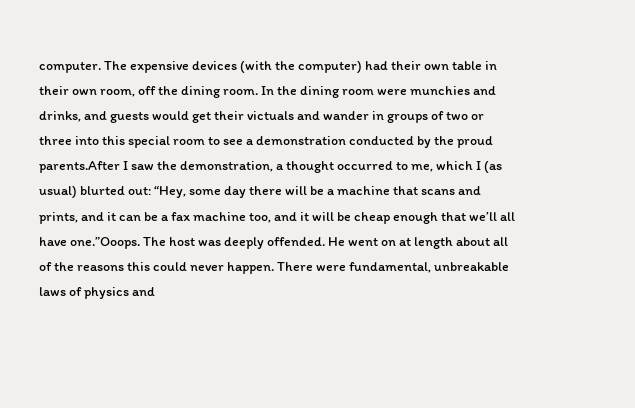computer. The expensive devices (with the computer) had their own table in their own room, off the dining room. In the dining room were munchies and drinks, and guests would get their victuals and wander in groups of two or three into this special room to see a demonstration conducted by the proud parents.After I saw the demonstration, a thought occurred to me, which I (as usual) blurted out: “Hey, some day there will be a machine that scans and prints, and it can be a fax machine too, and it will be cheap enough that we’ll all have one.”Ooops. The host was deeply offended. He went on at length about all of the reasons this could never happen. There were fundamental, unbreakable laws of physics and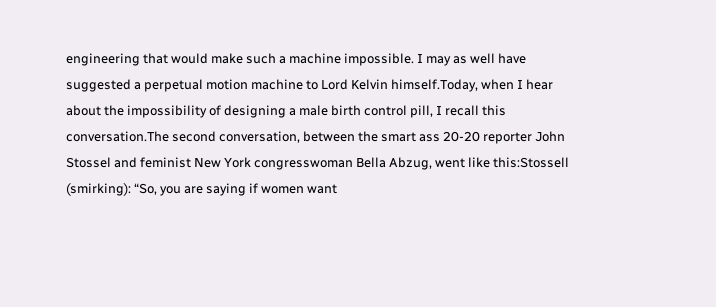engineering that would make such a machine impossible. I may as well have suggested a perpetual motion machine to Lord Kelvin himself.Today, when I hear about the impossibility of designing a male birth control pill, I recall this conversation.The second conversation, between the smart ass 20-20 reporter John Stossel and feminist New York congresswoman Bella Abzug, went like this:Stossell (smirking): “So, you are saying if women want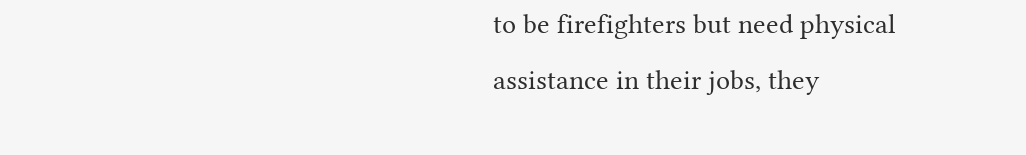to be firefighters but need physical assistance in their jobs, they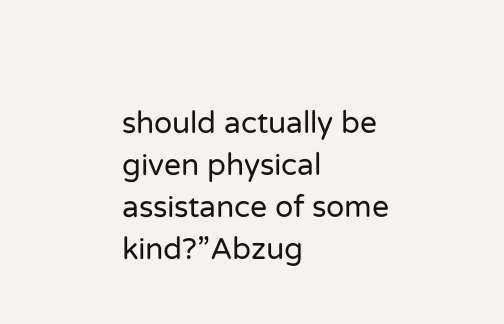should actually be given physical assistance of some kind?”Abzug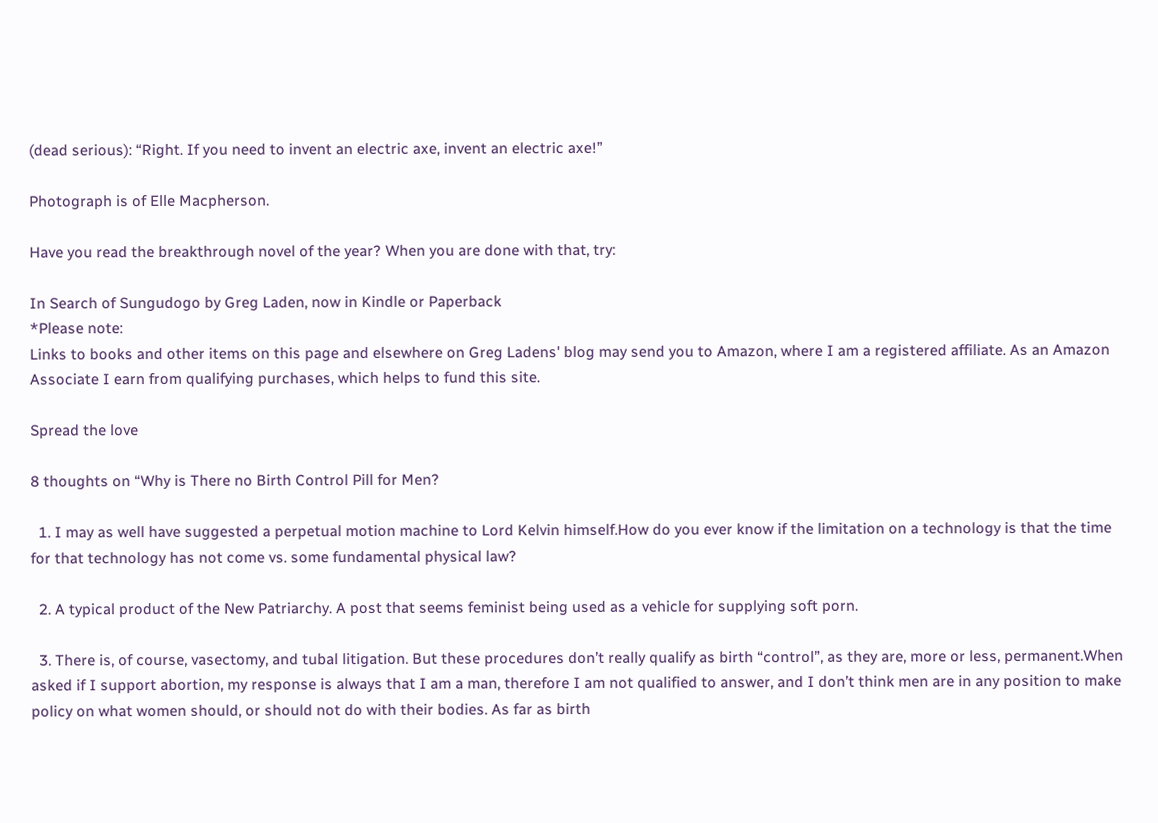(dead serious): “Right. If you need to invent an electric axe, invent an electric axe!”

Photograph is of Elle Macpherson.

Have you read the breakthrough novel of the year? When you are done with that, try:

In Search of Sungudogo by Greg Laden, now in Kindle or Paperback
*Please note:
Links to books and other items on this page and elsewhere on Greg Ladens' blog may send you to Amazon, where I am a registered affiliate. As an Amazon Associate I earn from qualifying purchases, which helps to fund this site.

Spread the love

8 thoughts on “Why is There no Birth Control Pill for Men?

  1. I may as well have suggested a perpetual motion machine to Lord Kelvin himself.How do you ever know if the limitation on a technology is that the time for that technology has not come vs. some fundamental physical law?

  2. A typical product of the New Patriarchy. A post that seems feminist being used as a vehicle for supplying soft porn.

  3. There is, of course, vasectomy, and tubal litigation. But these procedures don’t really qualify as birth “control”, as they are, more or less, permanent.When asked if I support abortion, my response is always that I am a man, therefore I am not qualified to answer, and I don’t think men are in any position to make policy on what women should, or should not do with their bodies. As far as birth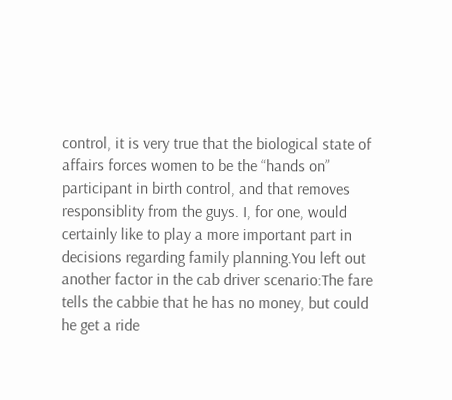control, it is very true that the biological state of affairs forces women to be the “hands on” participant in birth control, and that removes responsiblity from the guys. I, for one, would certainly like to play a more important part in decisions regarding family planning.You left out another factor in the cab driver scenario:The fare tells the cabbie that he has no money, but could he get a ride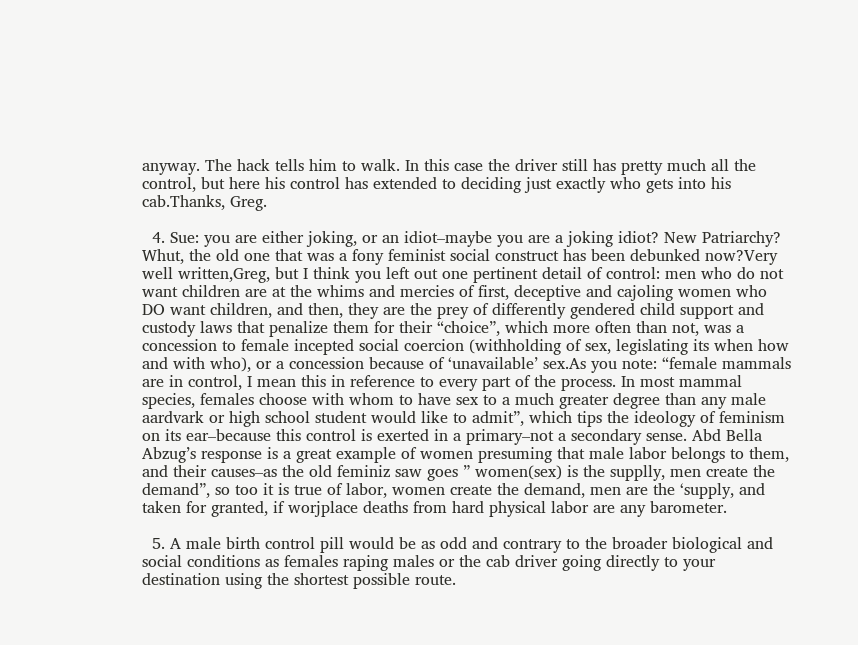anyway. The hack tells him to walk. In this case the driver still has pretty much all the control, but here his control has extended to deciding just exactly who gets into his cab.Thanks, Greg.

  4. Sue: you are either joking, or an idiot–maybe you are a joking idiot? New Patriarchy? Whut, the old one that was a fony feminist social construct has been debunked now?Very well written,Greg, but I think you left out one pertinent detail of control: men who do not want children are at the whims and mercies of first, deceptive and cajoling women who DO want children, and then, they are the prey of differently gendered child support and custody laws that penalize them for their “choice”, which more often than not, was a concession to female incepted social coercion (withholding of sex, legislating its when how and with who), or a concession because of ‘unavailable’ sex.As you note: “female mammals are in control, I mean this in reference to every part of the process. In most mammal species, females choose with whom to have sex to a much greater degree than any male aardvark or high school student would like to admit”, which tips the ideology of feminism on its ear–because this control is exerted in a primary–not a secondary sense. Abd Bella Abzug’s response is a great example of women presuming that male labor belongs to them, and their causes–as the old feminiz saw goes ” women(sex) is the supplly, men create the demand”, so too it is true of labor, women create the demand, men are the ‘supply, and taken for granted, if worjplace deaths from hard physical labor are any barometer.

  5. A male birth control pill would be as odd and contrary to the broader biological and social conditions as females raping males or the cab driver going directly to your destination using the shortest possible route.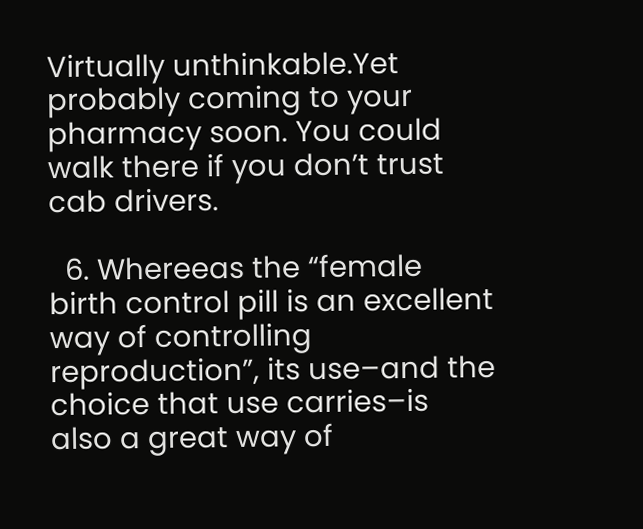Virtually unthinkable.Yet probably coming to your pharmacy soon. You could walk there if you don’t trust cab drivers.

  6. Whereeas the “female birth control pill is an excellent way of controlling reproduction”, its use–and the choice that use carries–is also a great way of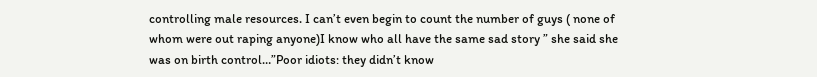controlling male resources. I can’t even begin to count the number of guys ( none of whom were out raping anyone)I know who all have the same sad story ” she said she was on birth control…”Poor idiots: they didn’t know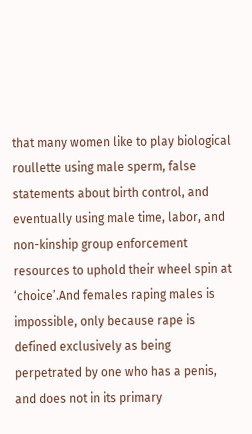that many women like to play biological roullette using male sperm, false statements about birth control, and eventually using male time, labor, and non-kinship group enforcement resources to uphold their wheel spin at ‘choice’.And females raping males is impossible, only because rape is defined exclusively as being perpetrated by one who has a penis, and does not in its primary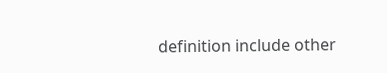definition include other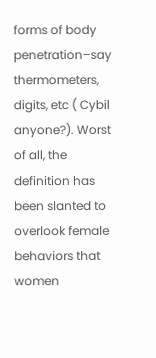forms of body penetration–say thermometers, digits, etc ( Cybil anyone?). Worst of all, the definition has been slanted to overlook female behaviors that women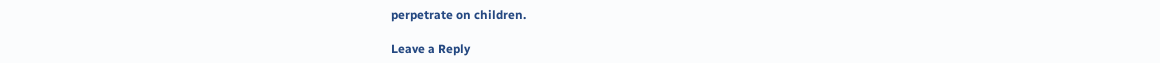perpetrate on children.

Leave a Reply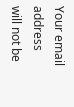Your email address will not be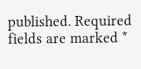published. Required fields are marked *